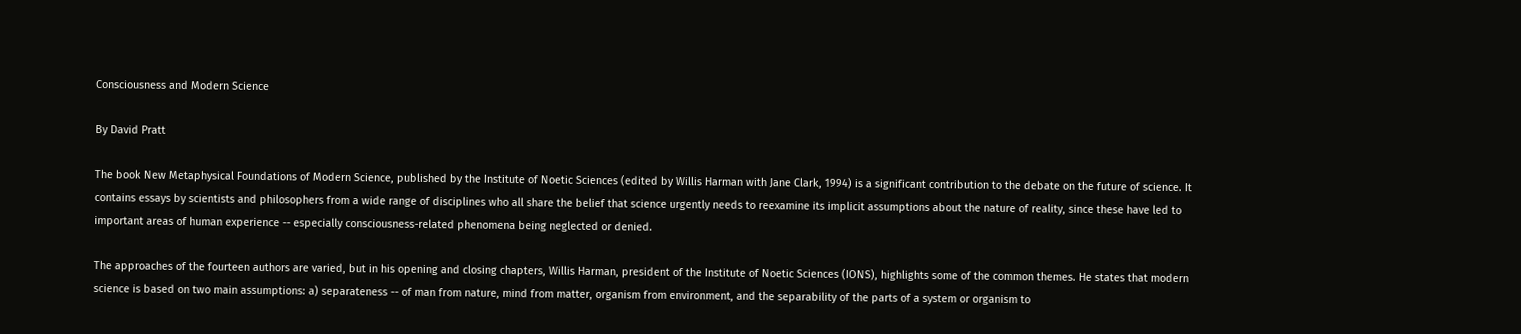Consciousness and Modern Science

By David Pratt

The book New Metaphysical Foundations of Modern Science, published by the Institute of Noetic Sciences (edited by Willis Harman with Jane Clark, 1994) is a significant contribution to the debate on the future of science. It contains essays by scientists and philosophers from a wide range of disciplines who all share the belief that science urgently needs to reexamine its implicit assumptions about the nature of reality, since these have led to important areas of human experience -- especially consciousness-related phenomena being neglected or denied.

The approaches of the fourteen authors are varied, but in his opening and closing chapters, Willis Harman, president of the Institute of Noetic Sciences (IONS), highlights some of the common themes. He states that modern science is based on two main assumptions: a) separateness -- of man from nature, mind from matter, organism from environment, and the separability of the parts of a system or organism to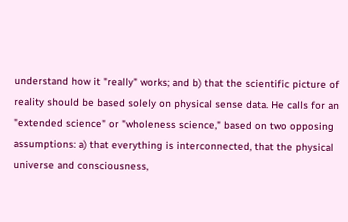understand how it "really" works; and b) that the scientific picture of reality should be based solely on physical sense data. He calls for an "extended science" or "wholeness science," based on two opposing assumptions: a) that everything is interconnected, that the physical universe and consciousness,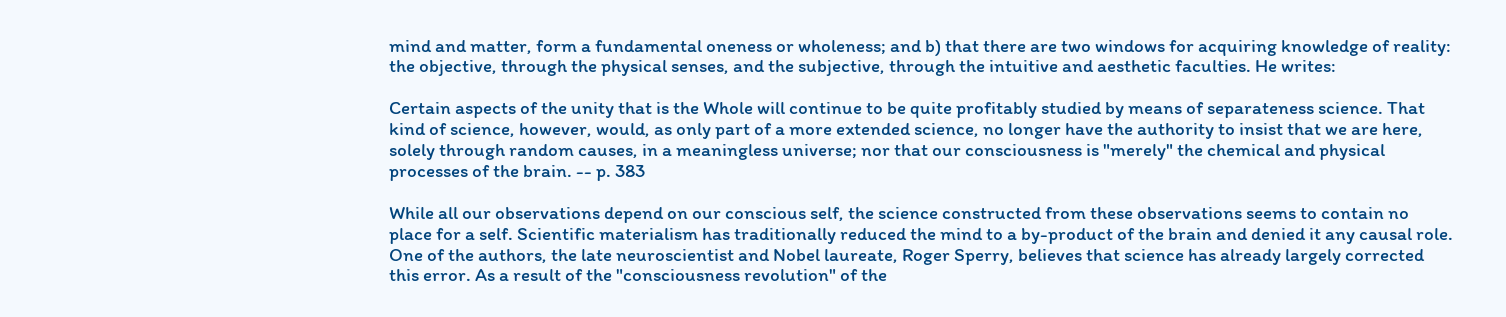mind and matter, form a fundamental oneness or wholeness; and b) that there are two windows for acquiring knowledge of reality: the objective, through the physical senses, and the subjective, through the intuitive and aesthetic faculties. He writes:

Certain aspects of the unity that is the Whole will continue to be quite profitably studied by means of separateness science. That kind of science, however, would, as only part of a more extended science, no longer have the authority to insist that we are here, solely through random causes, in a meaningless universe; nor that our consciousness is "merely" the chemical and physical processes of the brain. -- p. 383

While all our observations depend on our conscious self, the science constructed from these observations seems to contain no place for a self. Scientific materialism has traditionally reduced the mind to a by-product of the brain and denied it any causal role. One of the authors, the late neuroscientist and Nobel laureate, Roger Sperry, believes that science has already largely corrected this error. As a result of the "consciousness revolution" of the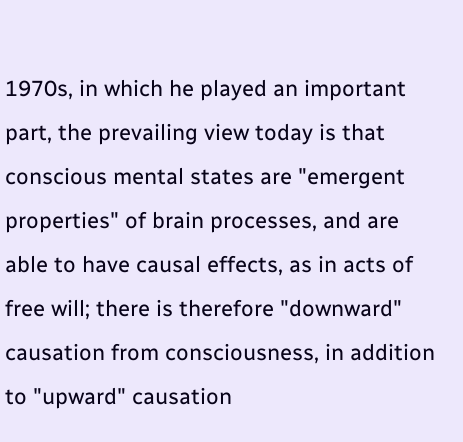1970s, in which he played an important part, the prevailing view today is that conscious mental states are "emergent properties" of brain processes, and are able to have causal effects, as in acts of free will; there is therefore "downward" causation from consciousness, in addition to "upward" causation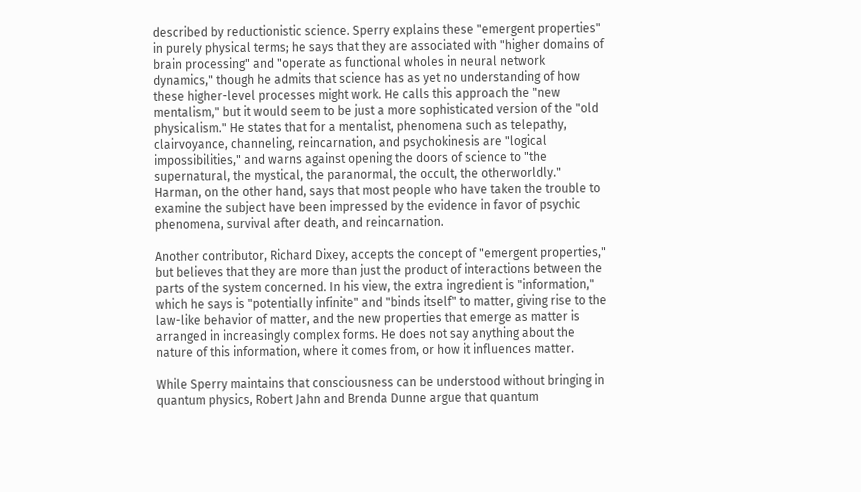described by reductionistic science. Sperry explains these "emergent properties" in purely physical terms; he says that they are associated with "higher domains of brain processing" and "operate as functional wholes in neural network dynamics," though he admits that science has as yet no understanding of how these higher-level processes might work. He calls this approach the "new mentalism," but it would seem to be just a more sophisticated version of the "old physicalism." He states that for a mentalist, phenomena such as telepathy, clairvoyance, channeling, reincarnation, and psychokinesis are "logical impossibilities," and warns against opening the doors of science to "the supernatural, the mystical, the paranormal, the occult, the otherworldly." Harman, on the other hand, says that most people who have taken the trouble to examine the subject have been impressed by the evidence in favor of psychic phenomena, survival after death, and reincarnation.

Another contributor, Richard Dixey, accepts the concept of "emergent properties," but believes that they are more than just the product of interactions between the parts of the system concerned. In his view, the extra ingredient is "information," which he says is "potentially infinite" and "binds itself" to matter, giving rise to the law-like behavior of matter, and the new properties that emerge as matter is arranged in increasingly complex forms. He does not say anything about the nature of this information, where it comes from, or how it influences matter.

While Sperry maintains that consciousness can be understood without bringing in quantum physics, Robert Jahn and Brenda Dunne argue that quantum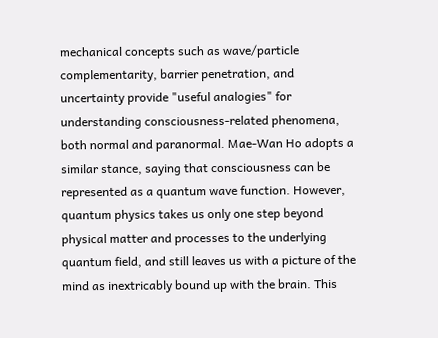mechanical concepts such as wave/particle complementarity, barrier penetration, and uncertainty provide "useful analogies" for understanding consciousness-related phenomena, both normal and paranormal. Mae-Wan Ho adopts a similar stance, saying that consciousness can be represented as a quantum wave function. However, quantum physics takes us only one step beyond physical matter and processes to the underlying quantum field, and still leaves us with a picture of the mind as inextricably bound up with the brain. This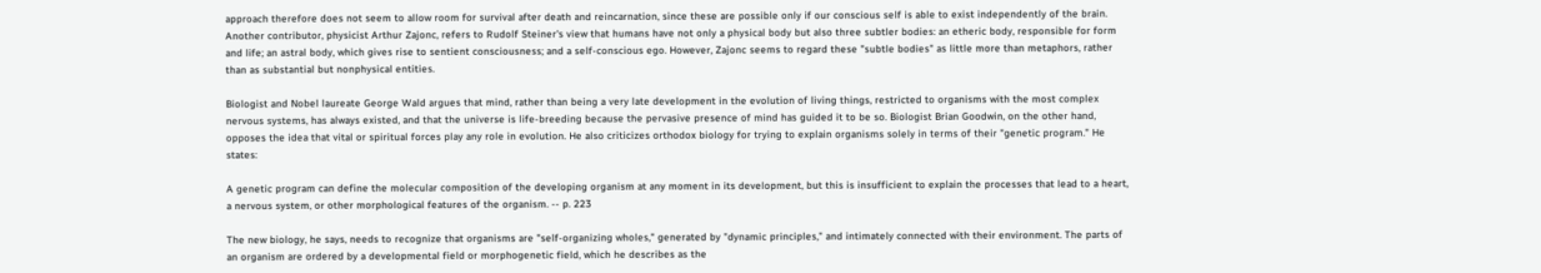approach therefore does not seem to allow room for survival after death and reincarnation, since these are possible only if our conscious self is able to exist independently of the brain. Another contributor, physicist Arthur Zajonc, refers to Rudolf Steiner's view that humans have not only a physical body but also three subtler bodies: an etheric body, responsible for form and life; an astral body, which gives rise to sentient consciousness; and a self-conscious ego. However, Zajonc seems to regard these "subtle bodies" as little more than metaphors, rather than as substantial but nonphysical entities.

Biologist and Nobel laureate George Wald argues that mind, rather than being a very late development in the evolution of living things, restricted to organisms with the most complex nervous systems, has always existed, and that the universe is life-breeding because the pervasive presence of mind has guided it to be so. Biologist Brian Goodwin, on the other hand, opposes the idea that vital or spiritual forces play any role in evolution. He also criticizes orthodox biology for trying to explain organisms solely in terms of their "genetic program." He states:

A genetic program can define the molecular composition of the developing organism at any moment in its development, but this is insufficient to explain the processes that lead to a heart, a nervous system, or other morphological features of the organism. -- p. 223

The new biology, he says, needs to recognize that organisms are "self-organizing wholes," generated by "dynamic principles," and intimately connected with their environment. The parts of an organism are ordered by a developmental field or morphogenetic field, which he describes as the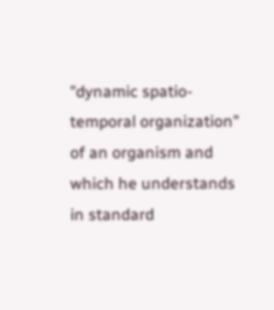"dynamic spatio-temporal organization" of an organism and which he understands in standard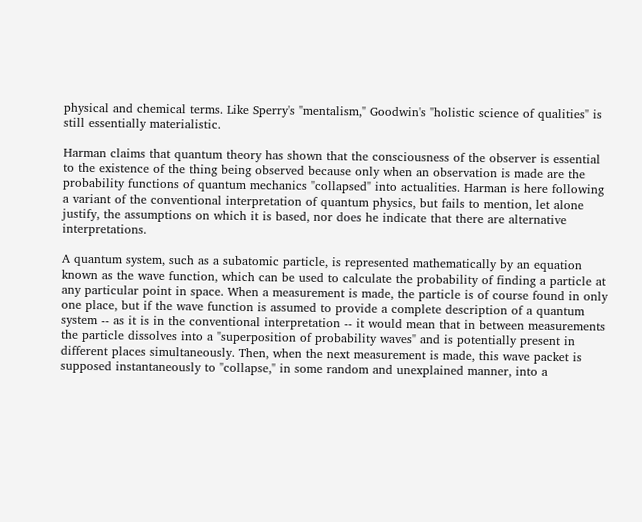physical and chemical terms. Like Sperry's "mentalism," Goodwin's "holistic science of qualities" is still essentially materialistic.

Harman claims that quantum theory has shown that the consciousness of the observer is essential to the existence of the thing being observed because only when an observation is made are the probability functions of quantum mechanics "collapsed" into actualities. Harman is here following a variant of the conventional interpretation of quantum physics, but fails to mention, let alone justify, the assumptions on which it is based, nor does he indicate that there are alternative interpretations.

A quantum system, such as a subatomic particle, is represented mathematically by an equation known as the wave function, which can be used to calculate the probability of finding a particle at any particular point in space. When a measurement is made, the particle is of course found in only one place, but if the wave function is assumed to provide a complete description of a quantum system -- as it is in the conventional interpretation -- it would mean that in between measurements the particle dissolves into a "superposition of probability waves" and is potentially present in different places simultaneously. Then, when the next measurement is made, this wave packet is supposed instantaneously to "collapse," in some random and unexplained manner, into a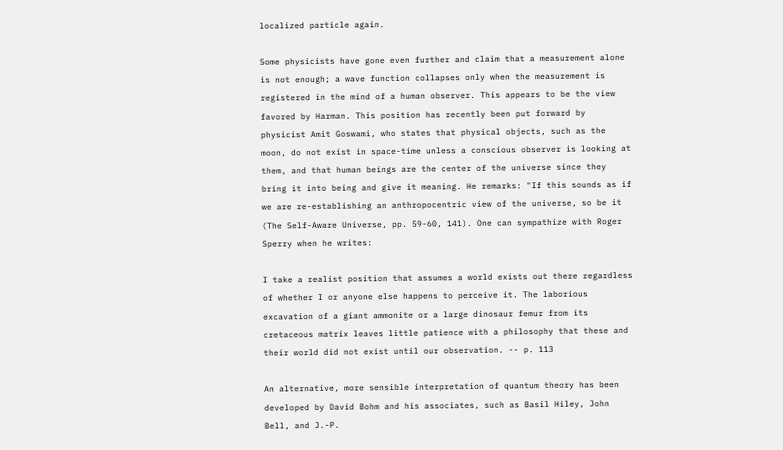localized particle again.

Some physicists have gone even further and claim that a measurement alone is not enough; a wave function collapses only when the measurement is registered in the mind of a human observer. This appears to be the view favored by Harman. This position has recently been put forward by physicist Amit Goswami, who states that physical objects, such as the moon, do not exist in space-time unless a conscious observer is looking at them, and that human beings are the center of the universe since they bring it into being and give it meaning. He remarks: "If this sounds as if we are re-establishing an anthropocentric view of the universe, so be it (The Self-Aware Universe, pp. 59-60, 141). One can sympathize with Roger Sperry when he writes:

I take a realist position that assumes a world exists out there regardless of whether I or anyone else happens to perceive it. The laborious excavation of a giant ammonite or a large dinosaur femur from its cretaceous matrix leaves little patience with a philosophy that these and their world did not exist until our observation. -- p. 113

An alternative, more sensible interpretation of quantum theory has been developed by David Bohm and his associates, such as Basil Hiley, John Bell, and J.-P.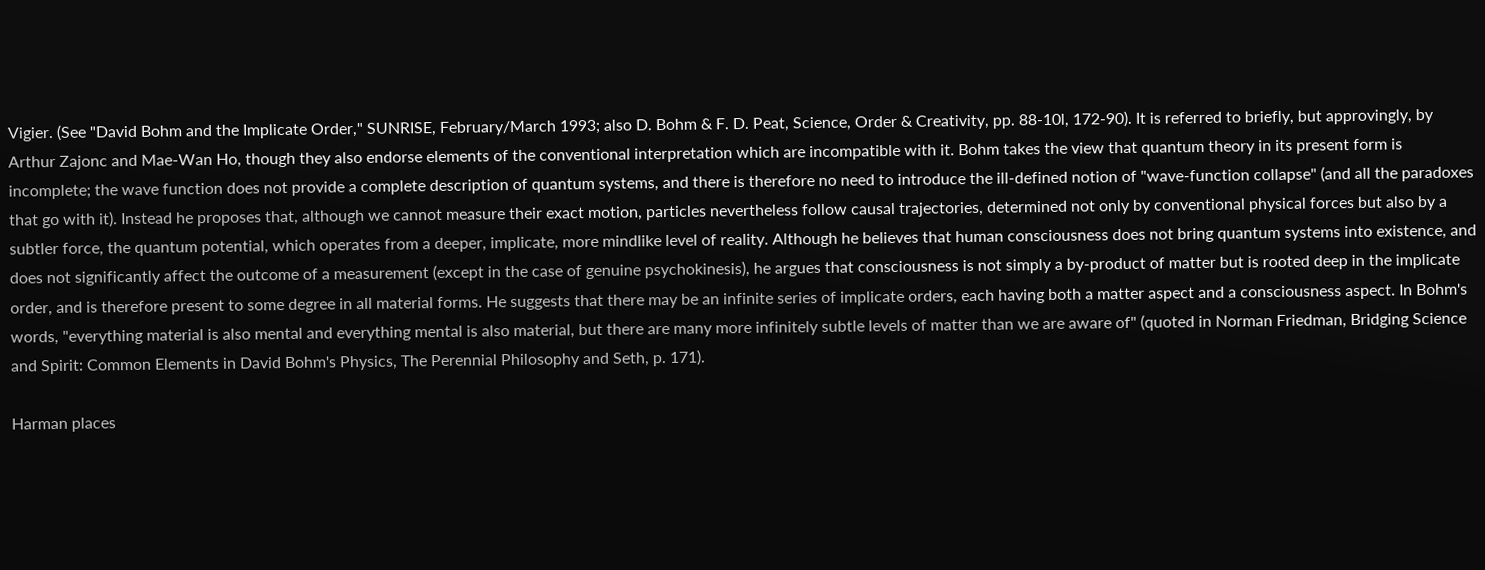Vigier. (See "David Bohm and the Implicate Order," SUNRISE, February/March 1993; also D. Bohm & F. D. Peat, Science, Order & Creativity, pp. 88-10l, 172-90). It is referred to briefly, but approvingly, by Arthur Zajonc and Mae-Wan Ho, though they also endorse elements of the conventional interpretation which are incompatible with it. Bohm takes the view that quantum theory in its present form is incomplete; the wave function does not provide a complete description of quantum systems, and there is therefore no need to introduce the ill-defined notion of "wave-function collapse" (and all the paradoxes that go with it). Instead he proposes that, although we cannot measure their exact motion, particles nevertheless follow causal trajectories, determined not only by conventional physical forces but also by a subtler force, the quantum potential, which operates from a deeper, implicate, more mindlike level of reality. Although he believes that human consciousness does not bring quantum systems into existence, and does not significantly affect the outcome of a measurement (except in the case of genuine psychokinesis), he argues that consciousness is not simply a by-product of matter but is rooted deep in the implicate order, and is therefore present to some degree in all material forms. He suggests that there may be an infinite series of implicate orders, each having both a matter aspect and a consciousness aspect. In Bohm's words, "everything material is also mental and everything mental is also material, but there are many more infinitely subtle levels of matter than we are aware of" (quoted in Norman Friedman, Bridging Science and Spirit: Common Elements in David Bohm's Physics, The Perennial Philosophy and Seth, p. 171).

Harman places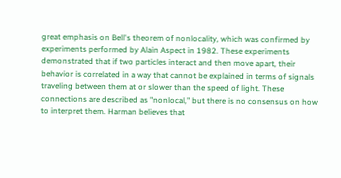great emphasis on Bell's theorem of nonlocality, which was confirmed by experiments performed by Alain Aspect in 1982. These experiments demonstrated that if two particles interact and then move apart, their behavior is correlated in a way that cannot be explained in terms of signals traveling between them at or slower than the speed of light. These connections are described as "nonlocal," but there is no consensus on how to interpret them. Harman believes that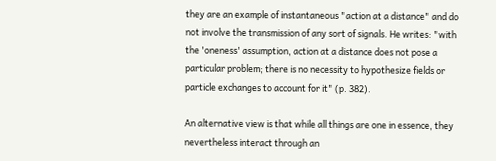they are an example of instantaneous "action at a distance" and do not involve the transmission of any sort of signals. He writes: "with the 'oneness' assumption, action at a distance does not pose a particular problem; there is no necessity to hypothesize fields or particle exchanges to account for it" (p. 382).

An alternative view is that while all things are one in essence, they nevertheless interact through an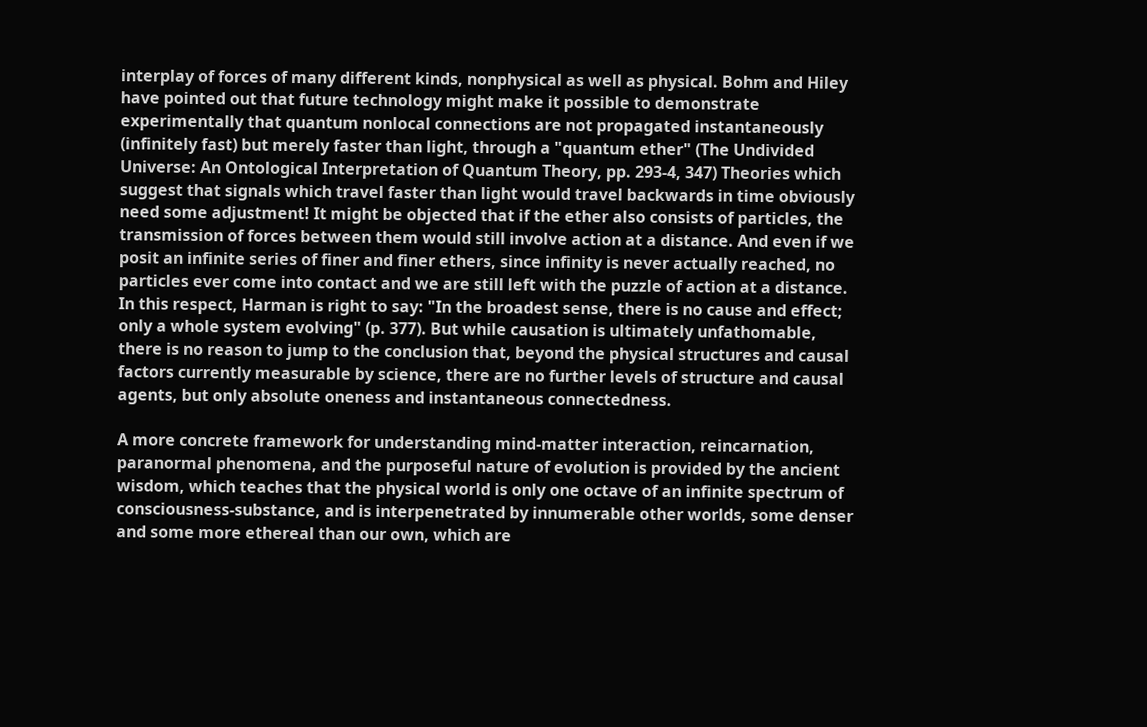interplay of forces of many different kinds, nonphysical as well as physical. Bohm and Hiley have pointed out that future technology might make it possible to demonstrate experimentally that quantum nonlocal connections are not propagated instantaneously (infinitely fast) but merely faster than light, through a "quantum ether" (The Undivided Universe: An Ontological Interpretation of Quantum Theory, pp. 293-4, 347) Theories which suggest that signals which travel faster than light would travel backwards in time obviously need some adjustment! It might be objected that if the ether also consists of particles, the transmission of forces between them would still involve action at a distance. And even if we posit an infinite series of finer and finer ethers, since infinity is never actually reached, no particles ever come into contact and we are still left with the puzzle of action at a distance. In this respect, Harman is right to say: "In the broadest sense, there is no cause and effect; only a whole system evolving" (p. 377). But while causation is ultimately unfathomable, there is no reason to jump to the conclusion that, beyond the physical structures and causal factors currently measurable by science, there are no further levels of structure and causal agents, but only absolute oneness and instantaneous connectedness.

A more concrete framework for understanding mind-matter interaction, reincarnation, paranormal phenomena, and the purposeful nature of evolution is provided by the ancient wisdom, which teaches that the physical world is only one octave of an infinite spectrum of consciousness-substance, and is interpenetrated by innumerable other worlds, some denser and some more ethereal than our own, which are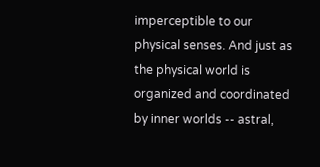imperceptible to our physical senses. And just as the physical world is organized and coordinated by inner worlds -- astral,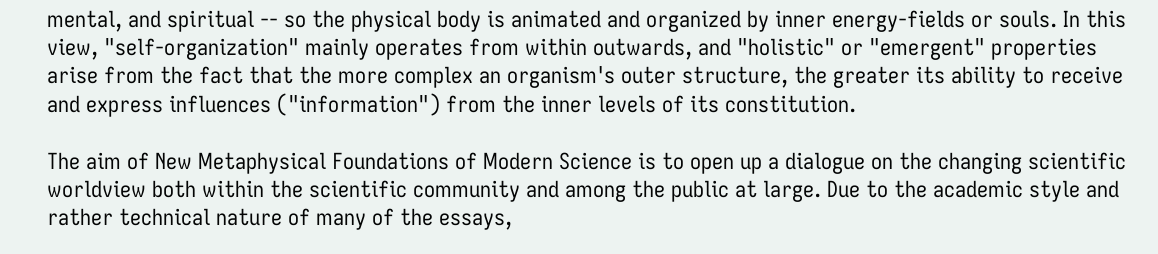mental, and spiritual -- so the physical body is animated and organized by inner energy-fields or souls. In this view, "self-organization" mainly operates from within outwards, and "holistic" or "emergent" properties arise from the fact that the more complex an organism's outer structure, the greater its ability to receive and express influences ("information") from the inner levels of its constitution.

The aim of New Metaphysical Foundations of Modern Science is to open up a dialogue on the changing scientific worldview both within the scientific community and among the public at large. Due to the academic style and rather technical nature of many of the essays,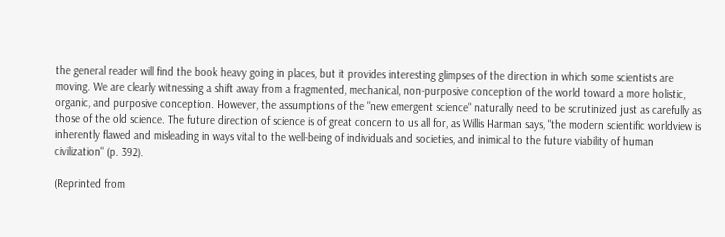the general reader will find the book heavy going in places, but it provides interesting glimpses of the direction in which some scientists are moving. We are clearly witnessing a shift away from a fragmented, mechanical, non-purposive conception of the world toward a more holistic, organic, and purposive conception. However, the assumptions of the "new emergent science" naturally need to be scrutinized just as carefully as those of the old science. The future direction of science is of great concern to us all for, as Willis Harman says, "the modern scientific worldview is inherently flawed and misleading in ways vital to the well-being of individuals and societies, and inimical to the future viability of human civilization" (p. 392).

(Reprinted from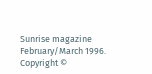Sunrise magazine February/March 1996. Copyright ©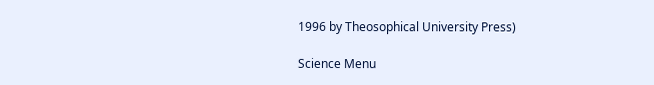1996 by Theosophical University Press)

Science Menu